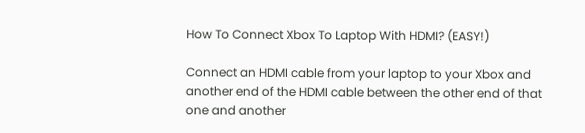How To Connect Xbox To Laptop With HDMI? (EASY!)

Connect an HDMI cable from your laptop to your Xbox and another end of the HDMI cable between the other end of that one and another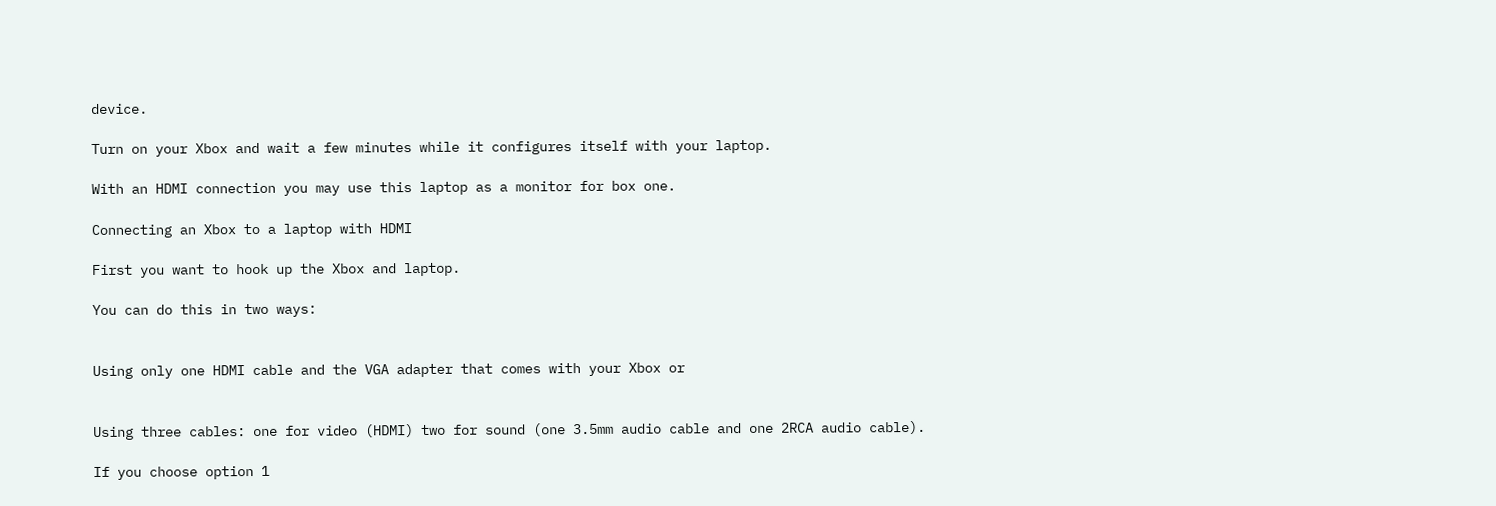device.

Turn on your Xbox and wait a few minutes while it configures itself with your laptop.

With an HDMI connection you may use this laptop as a monitor for box one.

Connecting an Xbox to a laptop with HDMI

First you want to hook up the Xbox and laptop.

You can do this in two ways:


Using only one HDMI cable and the VGA adapter that comes with your Xbox or


Using three cables: one for video (HDMI) two for sound (one 3.5mm audio cable and one 2RCA audio cable).

If you choose option 1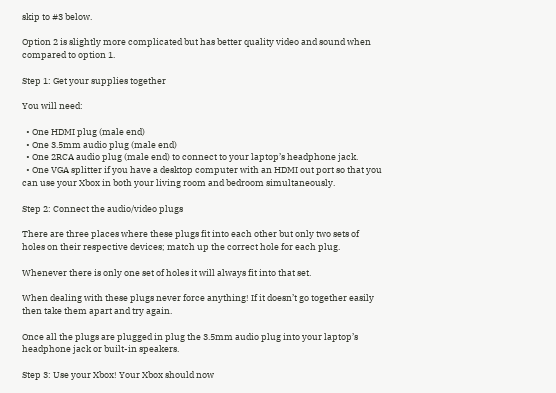skip to #3 below.

Option 2 is slightly more complicated but has better quality video and sound when compared to option 1.

Step 1: Get your supplies together

You will need:

  • One HDMI plug (male end)
  • One 3.5mm audio plug (male end)
  • One 2RCA audio plug (male end) to connect to your laptop’s headphone jack.
  • One VGA splitter if you have a desktop computer with an HDMI out port so that you can use your Xbox in both your living room and bedroom simultaneously.

Step 2: Connect the audio/video plugs

There are three places where these plugs fit into each other but only two sets of holes on their respective devices; match up the correct hole for each plug.

Whenever there is only one set of holes it will always fit into that set.

When dealing with these plugs never force anything! If it doesn’t go together easily then take them apart and try again.

Once all the plugs are plugged in plug the 3.5mm audio plug into your laptop’s headphone jack or built-in speakers.

Step 3: Use your Xbox! Your Xbox should now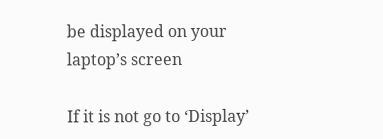be displayed on your laptop’s screen

If it is not go to ‘Display’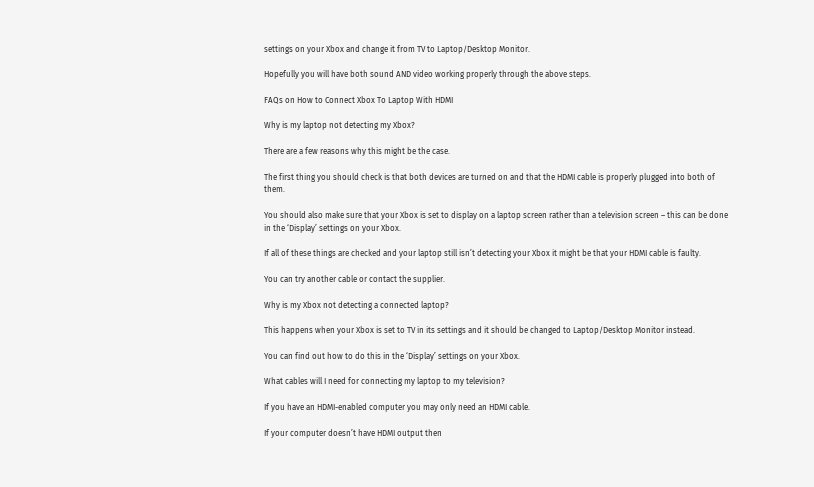settings on your Xbox and change it from TV to Laptop/Desktop Monitor.

Hopefully you will have both sound AND video working properly through the above steps.

FAQs on How to Connect Xbox To Laptop With HDMI

Why is my laptop not detecting my Xbox?

There are a few reasons why this might be the case.

The first thing you should check is that both devices are turned on and that the HDMI cable is properly plugged into both of them.

You should also make sure that your Xbox is set to display on a laptop screen rather than a television screen – this can be done in the ‘Display’ settings on your Xbox.

If all of these things are checked and your laptop still isn’t detecting your Xbox it might be that your HDMI cable is faulty.

You can try another cable or contact the supplier.

Why is my Xbox not detecting a connected laptop?

This happens when your Xbox is set to TV in its settings and it should be changed to Laptop/Desktop Monitor instead.

You can find out how to do this in the ‘Display’ settings on your Xbox.

What cables will I need for connecting my laptop to my television?

If you have an HDMI-enabled computer you may only need an HDMI cable.

If your computer doesn’t have HDMI output then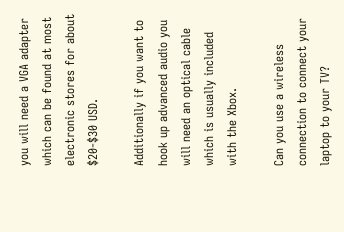you will need a VGA adapter which can be found at most electronic stores for about $20-$30 USD.

Additionally if you want to hook up advanced audio you will need an optical cable which is usually included with the Xbox.

Can you use a wireless connection to connect your laptop to your TV?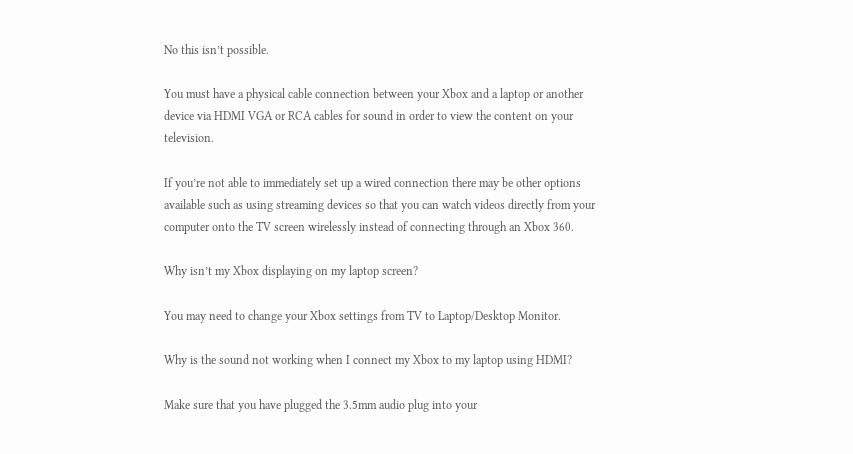No this isn’t possible.

You must have a physical cable connection between your Xbox and a laptop or another device via HDMI VGA or RCA cables for sound in order to view the content on your television.

If you’re not able to immediately set up a wired connection there may be other options available such as using streaming devices so that you can watch videos directly from your computer onto the TV screen wirelessly instead of connecting through an Xbox 360.

Why isn’t my Xbox displaying on my laptop screen?

You may need to change your Xbox settings from TV to Laptop/Desktop Monitor.

Why is the sound not working when I connect my Xbox to my laptop using HDMI?

Make sure that you have plugged the 3.5mm audio plug into your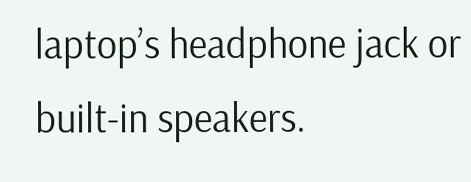laptop’s headphone jack or built-in speakers.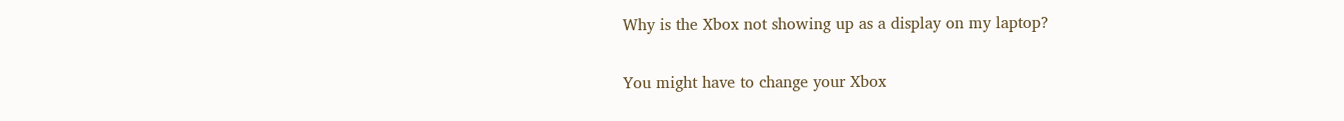Why is the Xbox not showing up as a display on my laptop?

You might have to change your Xbox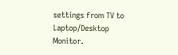settings from TV to Laptop/Desktop Monitor.